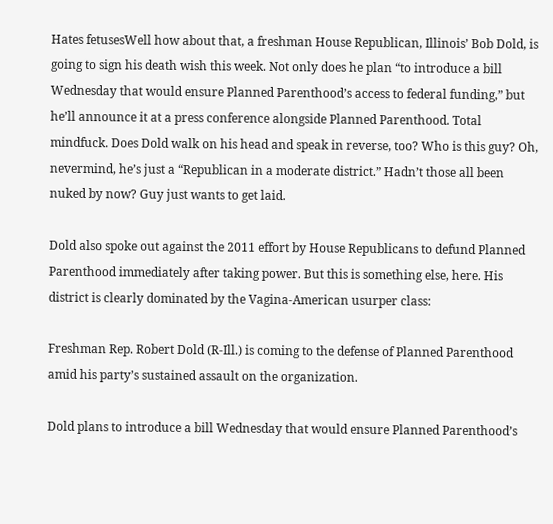Hates fetusesWell how about that, a freshman House Republican, Illinois’ Bob Dold, is going to sign his death wish this week. Not only does he plan “to introduce a bill Wednesday that would ensure Planned Parenthood’s access to federal funding,” but he’ll announce it at a press conference alongside Planned Parenthood. Total mindfuck. Does Dold walk on his head and speak in reverse, too? Who is this guy? Oh, nevermind, he’s just a “Republican in a moderate district.” Hadn’t those all been nuked by now? Guy just wants to get laid.

Dold also spoke out against the 2011 effort by House Republicans to defund Planned Parenthood immediately after taking power. But this is something else, here. His district is clearly dominated by the Vagina-American usurper class:

Freshman Rep. Robert Dold (R-Ill.) is coming to the defense of Planned Parenthood amid his party’s sustained assault on the organization.

Dold plans to introduce a bill Wednesday that would ensure Planned Parenthood’s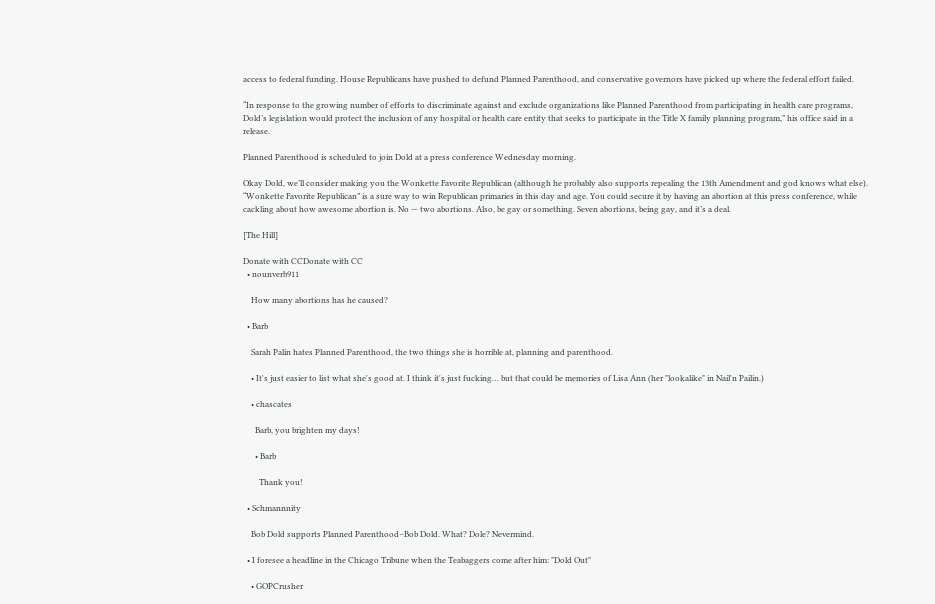access to federal funding. House Republicans have pushed to defund Planned Parenthood, and conservative governors have picked up where the federal effort failed.

“In response to the growing number of efforts to discriminate against and exclude organizations like Planned Parenthood from participating in health care programs, Dold’s legislation would protect the inclusion of any hospital or health care entity that seeks to participate in the Title X family planning program,” his office said in a release.

Planned Parenthood is scheduled to join Dold at a press conference Wednesday morning.

Okay Dold, we’ll consider making you the Wonkette Favorite Republican (although he probably also supports repealing the 13th Amendment and god knows what else). “Wonkette Favorite Republican” is a sure way to win Republican primaries in this day and age. You could secure it by having an abortion at this press conference, while cackling about how awesome abortion is. No — two abortions. Also, be gay or something. Seven abortions, being gay, and it’s a deal.

[The Hill]

Donate with CCDonate with CC
  • nounverb911

    How many abortions has he caused?

  • Barb

    Sarah Palin hates Planned Parenthood, the two things she is horrible at, planning and parenthood.

    • It's just easier to list what she's good at. I think it's just fucking… but that could be memories of Lisa Ann (her "lookalike" in Nail'n Pailin.)

    • chascates

      Barb, you brighten my days!

      • Barb

        Thank you!

  • Schmannnity

    Bob Dold supports Planned Parenthood–Bob Dold. What? Dole? Nevermind.

  • I foresee a headline in the Chicago Tribune when the Teabaggers come after him: "Dold Out"

    • GOPCrusher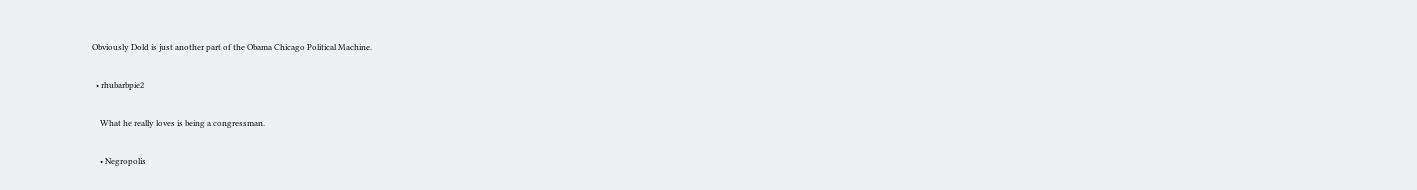Obviously Dold is just another part of the Obama Chicago Political Machine.

  • rhubarbpie2

    What he really loves is being a congressman.

    • Negropolis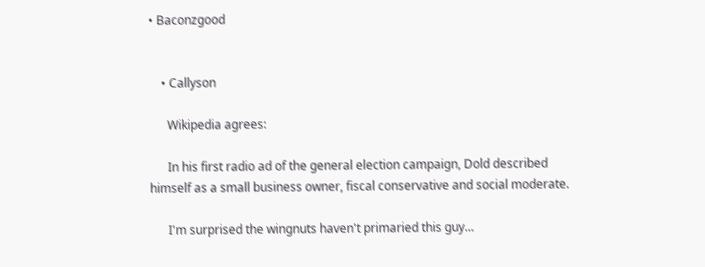• Baconzgood


    • Callyson

      Wikipedia agrees:

      In his first radio ad of the general election campaign, Dold described himself as a small business owner, fiscal conservative and social moderate.

      I'm surprised the wingnuts haven't primaried this guy…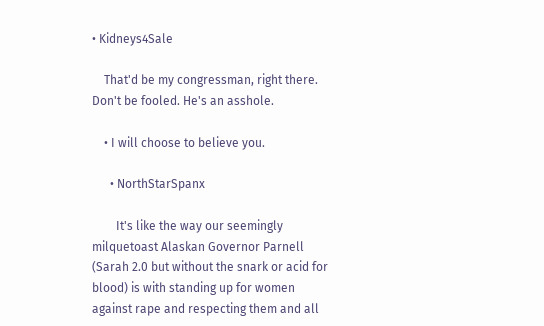• Kidneys4Sale

    That'd be my congressman, right there. Don't be fooled. He's an asshole.

    • I will choose to believe you.

      • NorthStarSpanx

        It's like the way our seemingly milquetoast Alaskan Governor Parnell (Sarah 2.0 but without the snark or acid for blood) is with standing up for women against rape and respecting them and all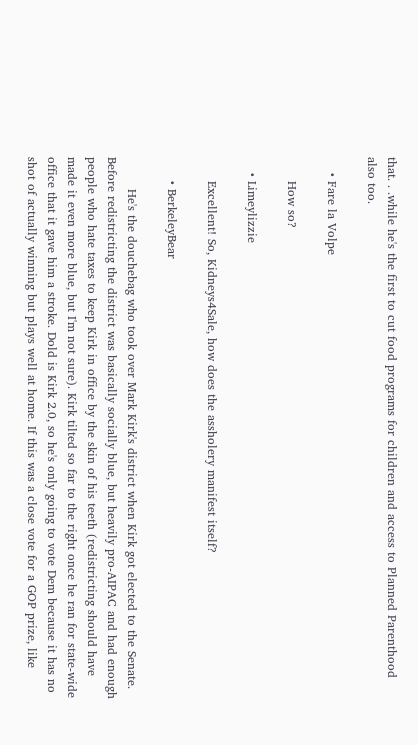that. . .while he's the first to cut food programs for children and access to Planned Parenthood also too.

    • Fare la Volpe

      How so?

    • Limeylizzie

      Excellent! So, Kidneys4Sale, how does the assholery manifest itself?

      • BerkeleyBear

        He's the douchebag who took over Mark Kirk's district when Kirk got elected to the Senate. Before redistricting the district was basically socially blue, but heavily pro-AIPAC and had enough people who hate taxes to keep Kirk in office by the skin of his teeth (redistricting should have made it even more blue, but I'm not sure). Kirk tilted so far to the right once he ran for state-wide office that it gave him a stroke. Dold is Kirk 2.0, so he's only going to vote Dem because it has no shot of actually winning but plays well at home. If this was a close vote for a GOP prize, like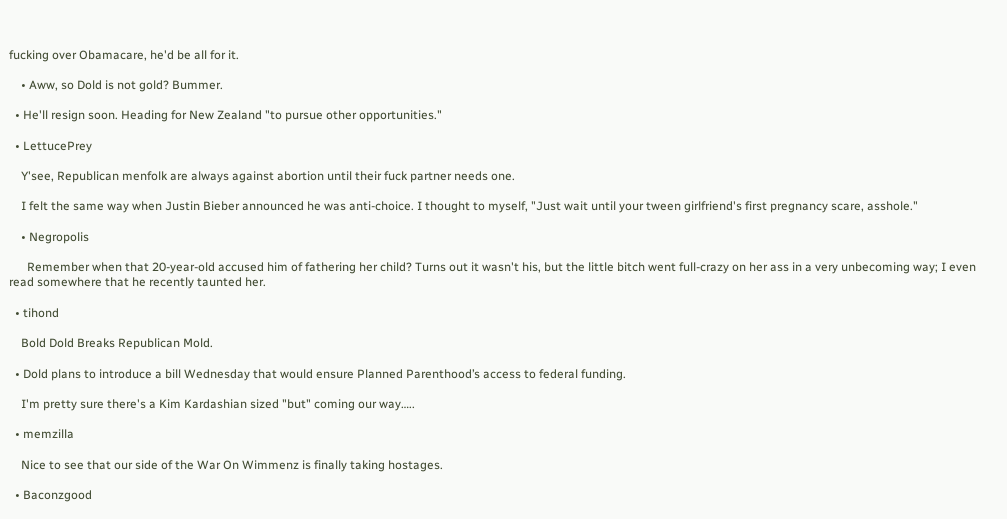fucking over Obamacare, he'd be all for it.

    • Aww, so Dold is not gold? Bummer.

  • He'll resign soon. Heading for New Zealand "to pursue other opportunities."

  • LettucePrey

    Y'see, Republican menfolk are always against abortion until their fuck partner needs one.

    I felt the same way when Justin Bieber announced he was anti-choice. I thought to myself, "Just wait until your tween girlfriend's first pregnancy scare, asshole."

    • Negropolis

      Remember when that 20-year-old accused him of fathering her child? Turns out it wasn't his, but the little bitch went full-crazy on her ass in a very unbecoming way; I even read somewhere that he recently taunted her.

  • tihond

    Bold Dold Breaks Republican Mold.

  • Dold plans to introduce a bill Wednesday that would ensure Planned Parenthood’s access to federal funding.

    I'm pretty sure there's a Kim Kardashian sized "but" coming our way…..

  • memzilla

    Nice to see that our side of the War On Wimmenz is finally taking hostages.

  • Baconzgood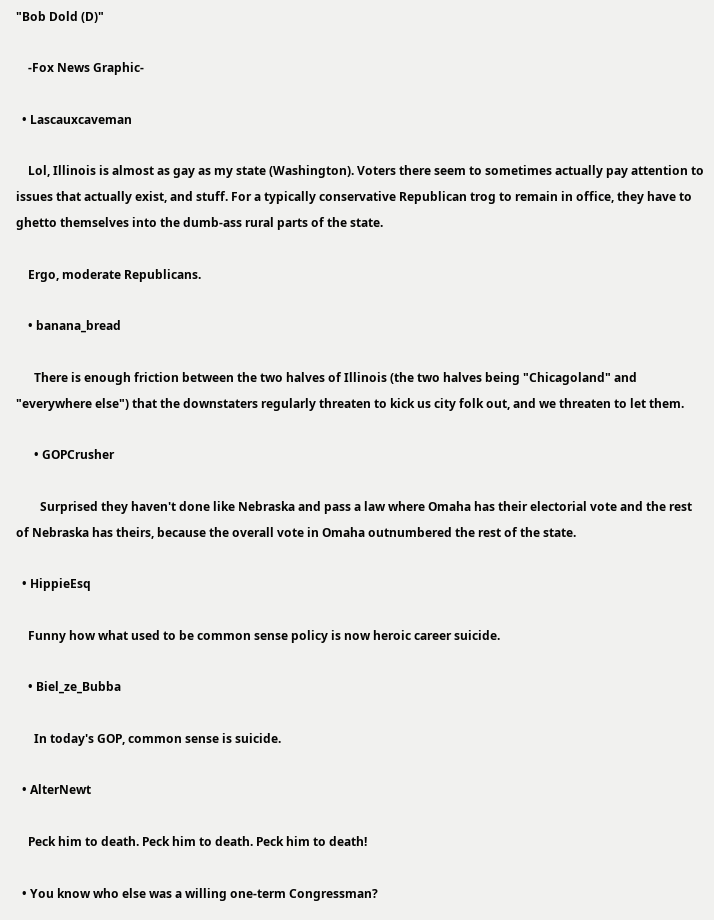"Bob Dold (D)"

    -Fox News Graphic-

  • Lascauxcaveman

    Lol, Illinois is almost as gay as my state (Washington). Voters there seem to sometimes actually pay attention to issues that actually exist, and stuff. For a typically conservative Republican trog to remain in office, they have to ghetto themselves into the dumb-ass rural parts of the state.

    Ergo, moderate Republicans.

    • banana_bread

      There is enough friction between the two halves of Illinois (the two halves being "Chicagoland" and "everywhere else") that the downstaters regularly threaten to kick us city folk out, and we threaten to let them.

      • GOPCrusher

        Surprised they haven't done like Nebraska and pass a law where Omaha has their electorial vote and the rest of Nebraska has theirs, because the overall vote in Omaha outnumbered the rest of the state.

  • HippieEsq

    Funny how what used to be common sense policy is now heroic career suicide.

    • Biel_ze_Bubba

      In today's GOP, common sense is suicide.

  • AlterNewt

    Peck him to death. Peck him to death. Peck him to death!

  • You know who else was a willing one-term Congressman?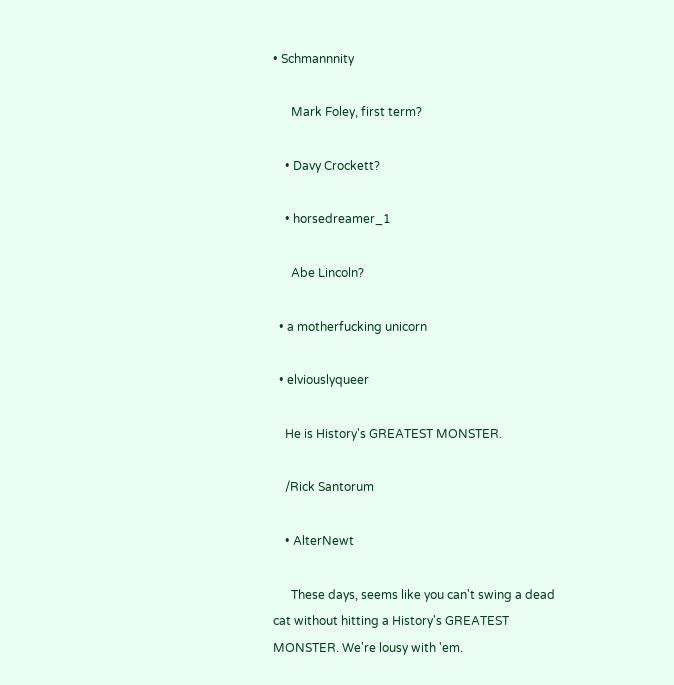• Schmannnity

      Mark Foley, first term?

    • Davy Crockett?

    • horsedreamer_1

      Abe Lincoln?

  • a motherfucking unicorn

  • elviouslyqueer

    He is History's GREATEST MONSTER.

    /Rick Santorum

    • AlterNewt

      These days, seems like you can't swing a dead cat without hitting a History's GREATEST MONSTER. We're lousy with 'em.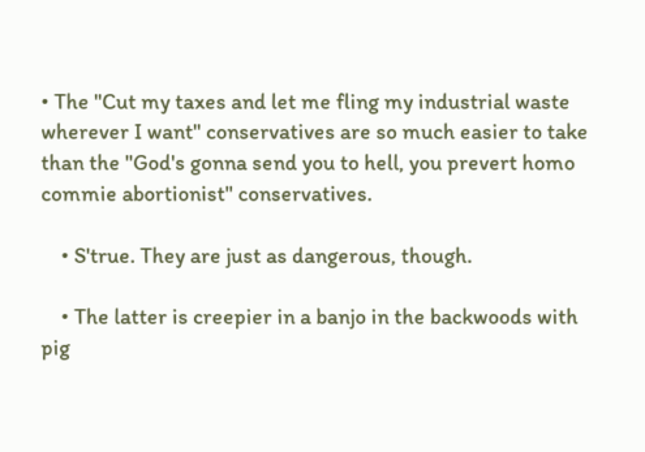• The "Cut my taxes and let me fling my industrial waste wherever I want" conservatives are so much easier to take than the "God's gonna send you to hell, you prevert homo commie abortionist" conservatives.

    • S'true. They are just as dangerous, though.

    • The latter is creepier in a banjo in the backwoods with pig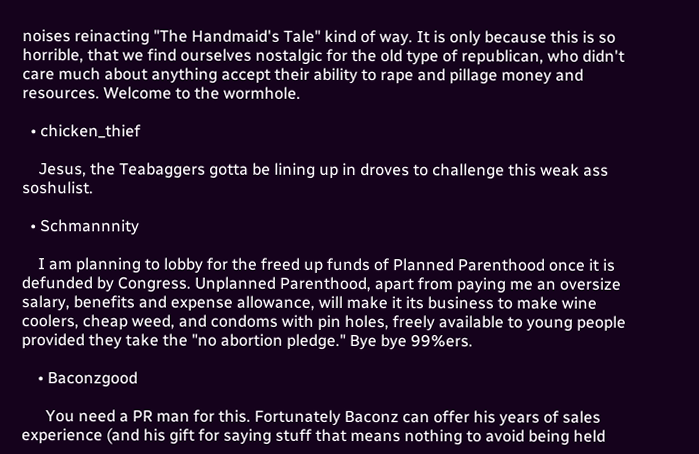noises reinacting "The Handmaid's Tale" kind of way. It is only because this is so horrible, that we find ourselves nostalgic for the old type of republican, who didn't care much about anything accept their ability to rape and pillage money and resources. Welcome to the wormhole.

  • chicken_thief

    Jesus, the Teabaggers gotta be lining up in droves to challenge this weak ass soshulist.

  • Schmannnity

    I am planning to lobby for the freed up funds of Planned Parenthood once it is defunded by Congress. Unplanned Parenthood, apart from paying me an oversize salary, benefits and expense allowance, will make it its business to make wine coolers, cheap weed, and condoms with pin holes, freely available to young people provided they take the "no abortion pledge." Bye bye 99%ers.

    • Baconzgood

      You need a PR man for this. Fortunately Baconz can offer his years of sales experience (and his gift for saying stuff that means nothing to avoid being held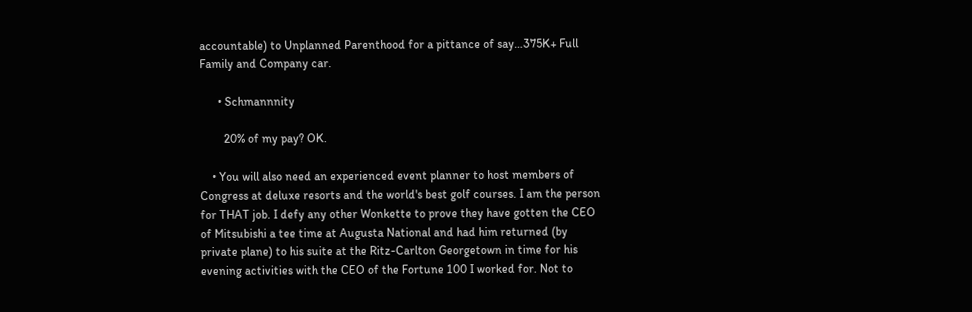accountable) to Unplanned Parenthood for a pittance of say…375K+ Full Family and Company car.

      • Schmannnity

        20% of my pay? OK.

    • You will also need an experienced event planner to host members of Congress at deluxe resorts and the world's best golf courses. I am the person for THAT job. I defy any other Wonkette to prove they have gotten the CEO of Mitsubishi a tee time at Augusta National and had him returned (by private plane) to his suite at the Ritz-Carlton Georgetown in time for his evening activities with the CEO of the Fortune 100 I worked for. Not to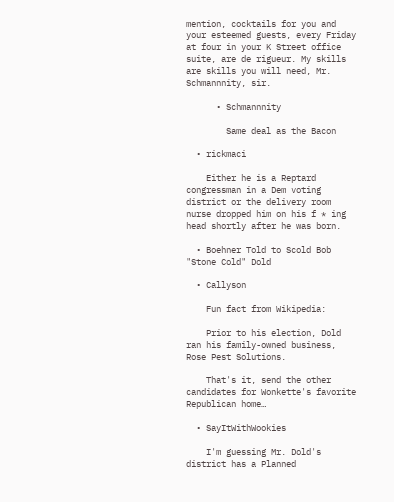mention, cocktails for you and your esteemed guests, every Friday at four in your K Street office suite, are de rigueur. My skills are skills you will need, Mr. Schmannnity, sir.

      • Schmannnity

        Same deal as the Bacon

  • rickmaci

    Either he is a Reptard congressman in a Dem voting district or the delivery room nurse dropped him on his f * ing head shortly after he was born.

  • Boehner Told to Scold Bob "Stone Cold" Dold

  • Callyson

    Fun fact from Wikipedia:

    Prior to his election, Dold ran his family-owned business, Rose Pest Solutions.

    That's it, send the other candidates for Wonkette's favorite Republican home…

  • SayItWithWookies

    I'm guessing Mr. Dold's district has a Planned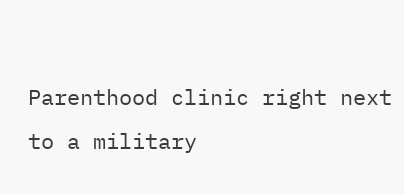Parenthood clinic right next to a military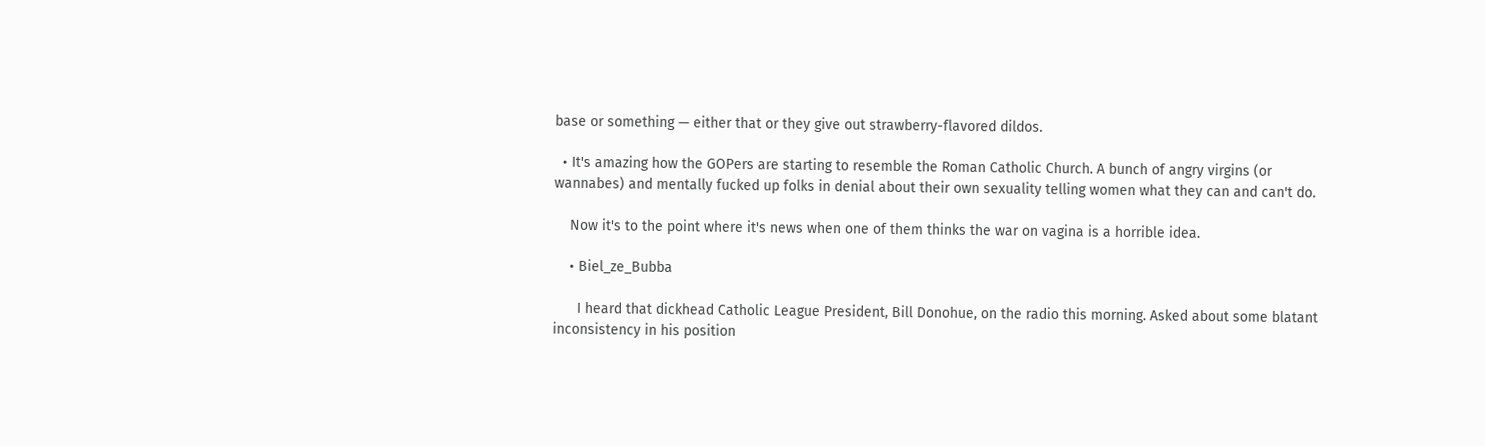base or something — either that or they give out strawberry-flavored dildos.

  • It's amazing how the GOPers are starting to resemble the Roman Catholic Church. A bunch of angry virgins (or wannabes) and mentally fucked up folks in denial about their own sexuality telling women what they can and can't do.

    Now it's to the point where it's news when one of them thinks the war on vagina is a horrible idea.

    • Biel_ze_Bubba

      I heard that dickhead Catholic League President, Bill Donohue, on the radio this morning. Asked about some blatant inconsistency in his position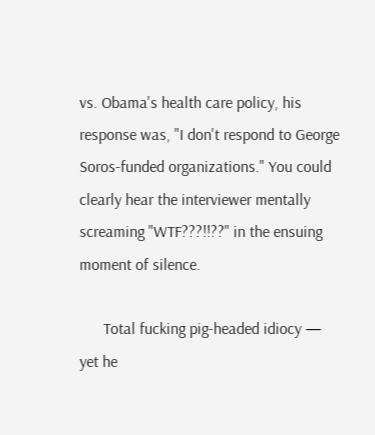vs. Obama's health care policy, his response was, "I don't respond to George Soros-funded organizations." You could clearly hear the interviewer mentally screaming "WTF???!!??" in the ensuing moment of silence.

      Total fucking pig-headed idiocy — yet he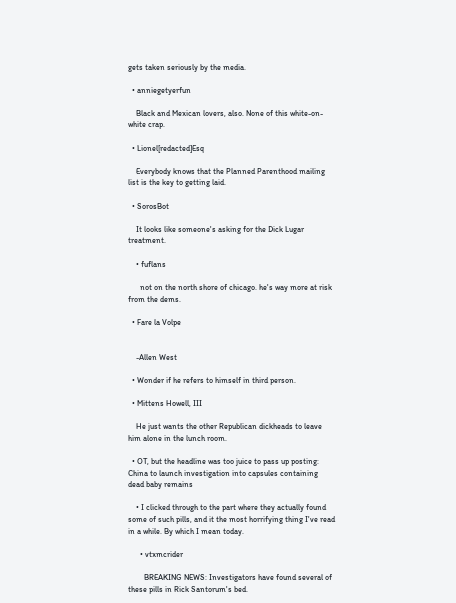gets taken seriously by the media.

  • anniegetyerfun

    Black and Mexican lovers, also. None of this white-on-white crap.

  • Lionel[redacted]Esq

    Everybody knows that the Planned Parenthood mailing list is the key to getting laid.

  • SorosBot

    It looks like someone's asking for the Dick Lugar treatment.

    • fuflans

      not on the north shore of chicago. he's way more at risk from the dems.

  • Fare la Volpe


    -Allen West

  • Wonder if he refers to himself in third person.

  • Mittens Howell, III

    He just wants the other Republican dickheads to leave him alone in the lunch room.

  • OT, but the headline was too juice to pass up posting: China to launch investigation into capsules containing dead baby remains

    • I clicked through to the part where they actually found some of such pills, and it the most horrifying thing I've read in a while. By which I mean today.

      • vtxmcrider

        BREAKING NEWS: Investigators have found several of these pills in Rick Santorum's bed.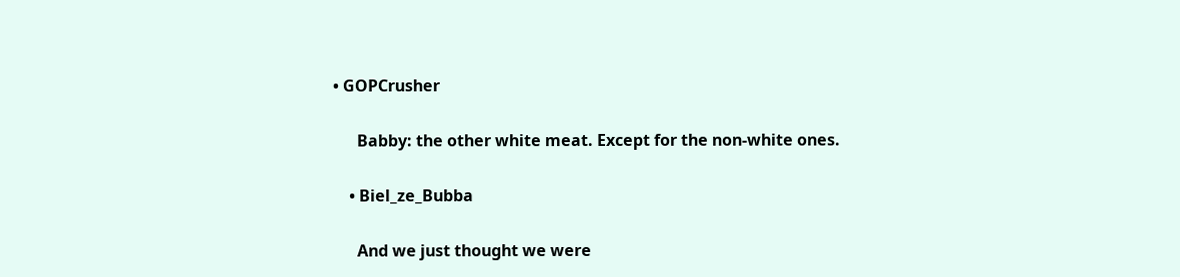• GOPCrusher

      Babby: the other white meat. Except for the non-white ones.

    • Biel_ze_Bubba

      And we just thought we were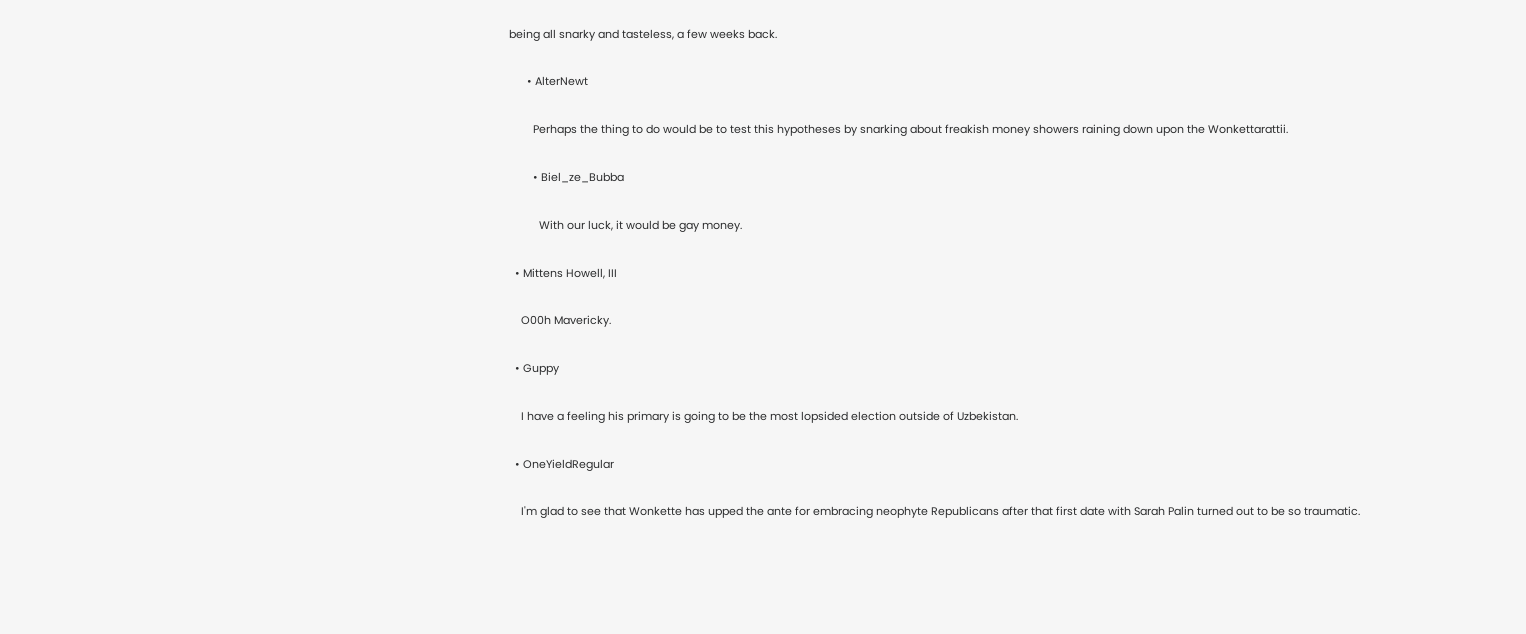being all snarky and tasteless, a few weeks back.

      • AlterNewt

        Perhaps the thing to do would be to test this hypotheses by snarking about freakish money showers raining down upon the Wonkettarattii.

        • Biel_ze_Bubba

          With our luck, it would be gay money.

  • Mittens Howell, III

    O00h Mavericky.

  • Guppy

    I have a feeling his primary is going to be the most lopsided election outside of Uzbekistan.

  • OneYieldRegular

    I'm glad to see that Wonkette has upped the ante for embracing neophyte Republicans after that first date with Sarah Palin turned out to be so traumatic.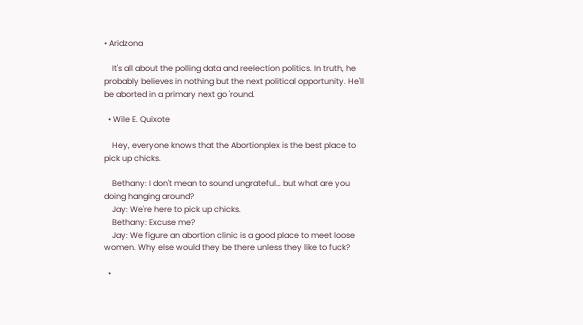• Aridzona

    It's all about the polling data and reelection politics. In truth, he probably believes in nothing but the next political opportunity. He'll be aborted in a primary next go 'round.

  • Wile E. Quixote

    Hey, everyone knows that the Abortionplex is the best place to pick up chicks.

    Bethany: I don't mean to sound ungrateful… but what are you doing hanging around?
    Jay: We're here to pick up chicks.
    Bethany: Excuse me?
    Jay: We figure an abortion clinic is a good place to meet loose women. Why else would they be there unless they like to fuck?

  •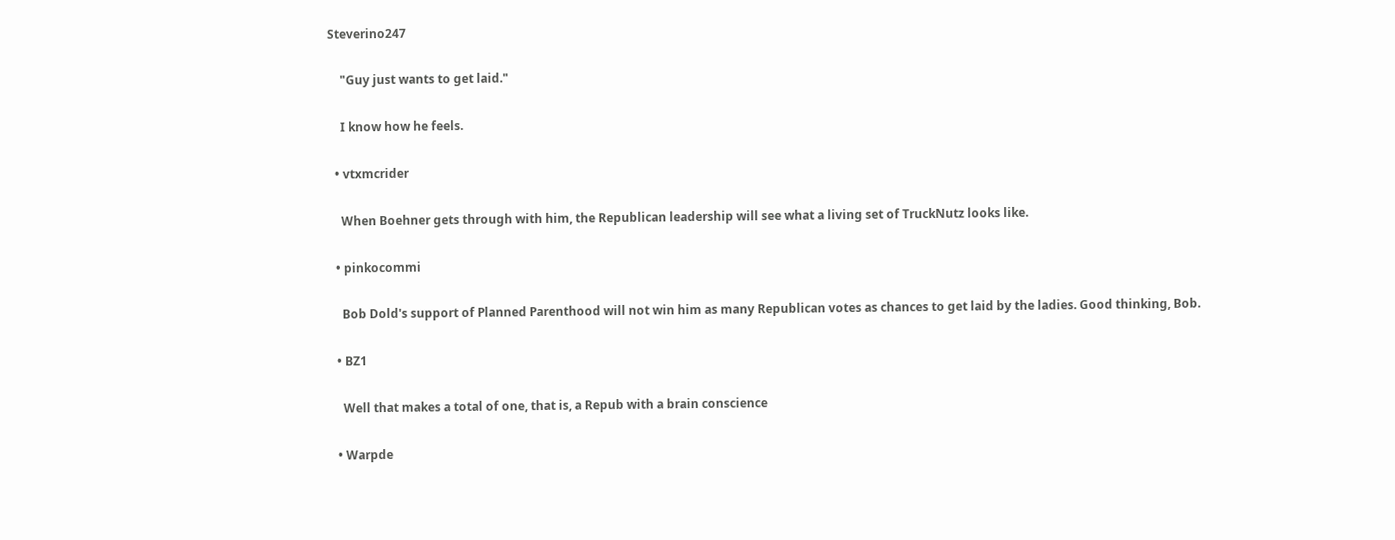Steverino247

    "Guy just wants to get laid."

    I know how he feels.

  • vtxmcrider

    When Boehner gets through with him, the Republican leadership will see what a living set of TruckNutz looks like.

  • pinkocommi

    Bob Dold's support of Planned Parenthood will not win him as many Republican votes as chances to get laid by the ladies. Good thinking, Bob.

  • BZ1

    Well that makes a total of one, that is, a Repub with a brain conscience

  • Warpde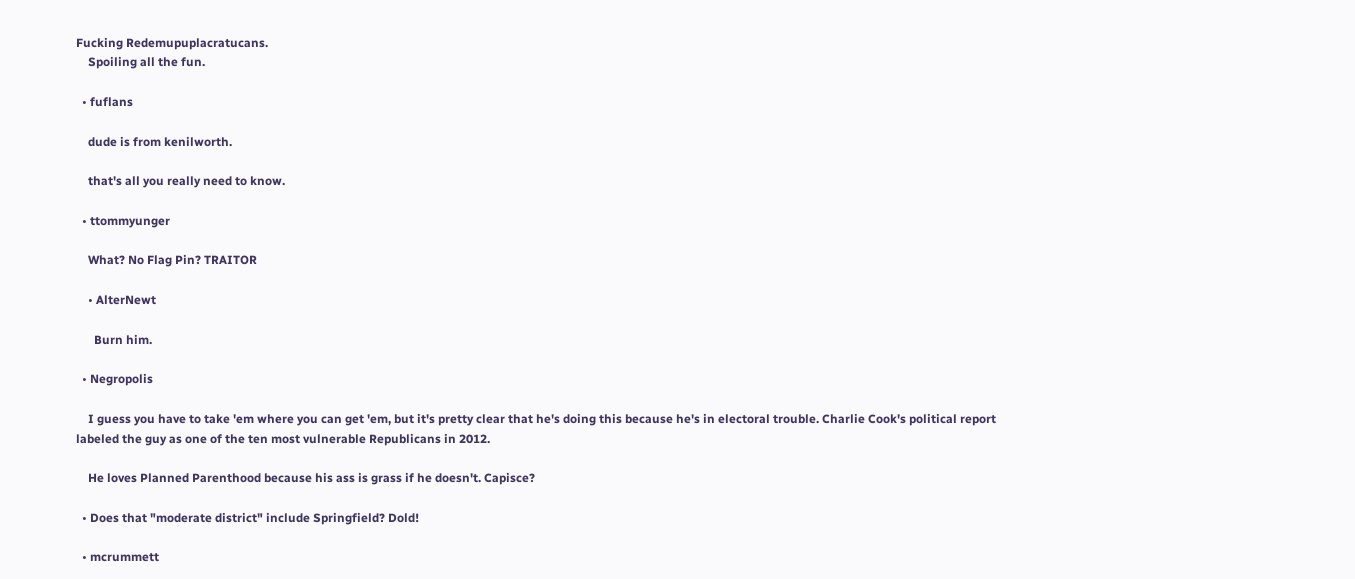Fucking Redemupuplacratucans.
    Spoiling all the fun.

  • fuflans

    dude is from kenilworth.

    that's all you really need to know.

  • ttommyunger

    What? No Flag Pin? TRAITOR

    • AlterNewt

      Burn him.

  • Negropolis

    I guess you have to take 'em where you can get 'em, but it's pretty clear that he's doing this because he's in electoral trouble. Charlie Cook's political report labeled the guy as one of the ten most vulnerable Republicans in 2012.

    He loves Planned Parenthood because his ass is grass if he doesn't. Capisce?

  • Does that "moderate district" include Springfield? Dold!

  • mcrummett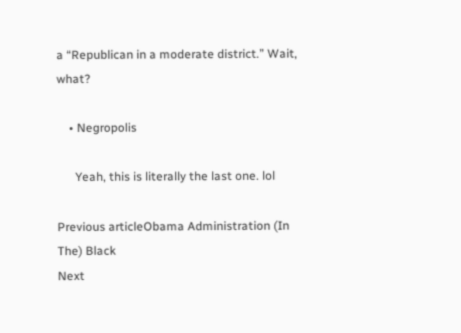a “Republican in a moderate district.” Wait, what?

    • Negropolis

      Yeah, this is literally the last one. lol

Previous articleObama Administration (In The) Black
Next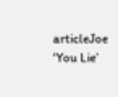articleJoe ‘You Lie’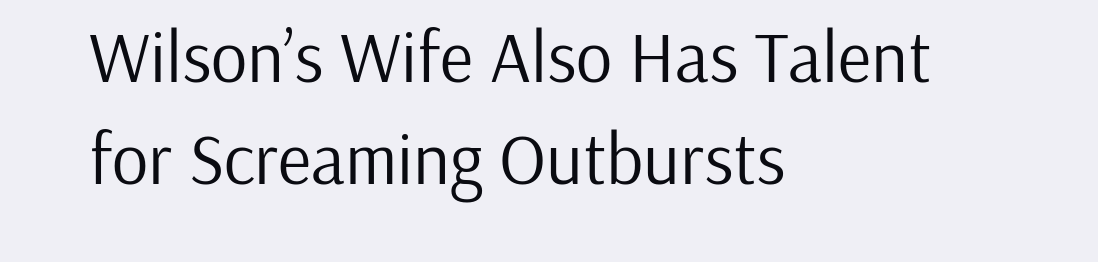Wilson’s Wife Also Has Talent for Screaming Outbursts